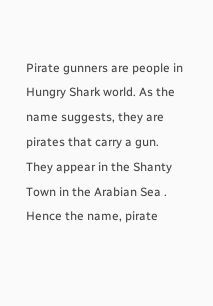Pirate gunners are people in Hungry Shark world. As the name suggests, they are pirates that carry a gun. They appear in the Shanty Town in the Arabian Sea . Hence the name, pirate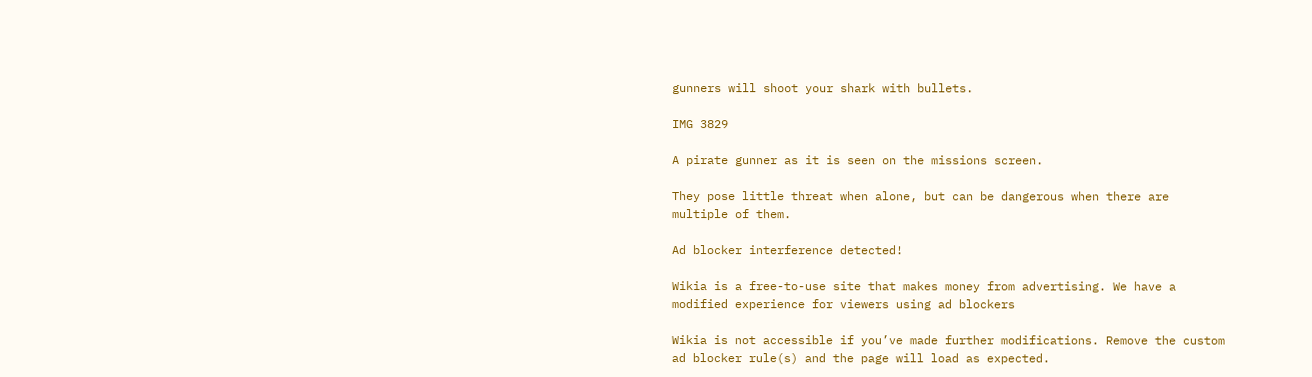gunners will shoot your shark with bullets.

IMG 3829

A pirate gunner as it is seen on the missions screen.

They pose little threat when alone, but can be dangerous when there are multiple of them.

Ad blocker interference detected!

Wikia is a free-to-use site that makes money from advertising. We have a modified experience for viewers using ad blockers

Wikia is not accessible if you’ve made further modifications. Remove the custom ad blocker rule(s) and the page will load as expected.